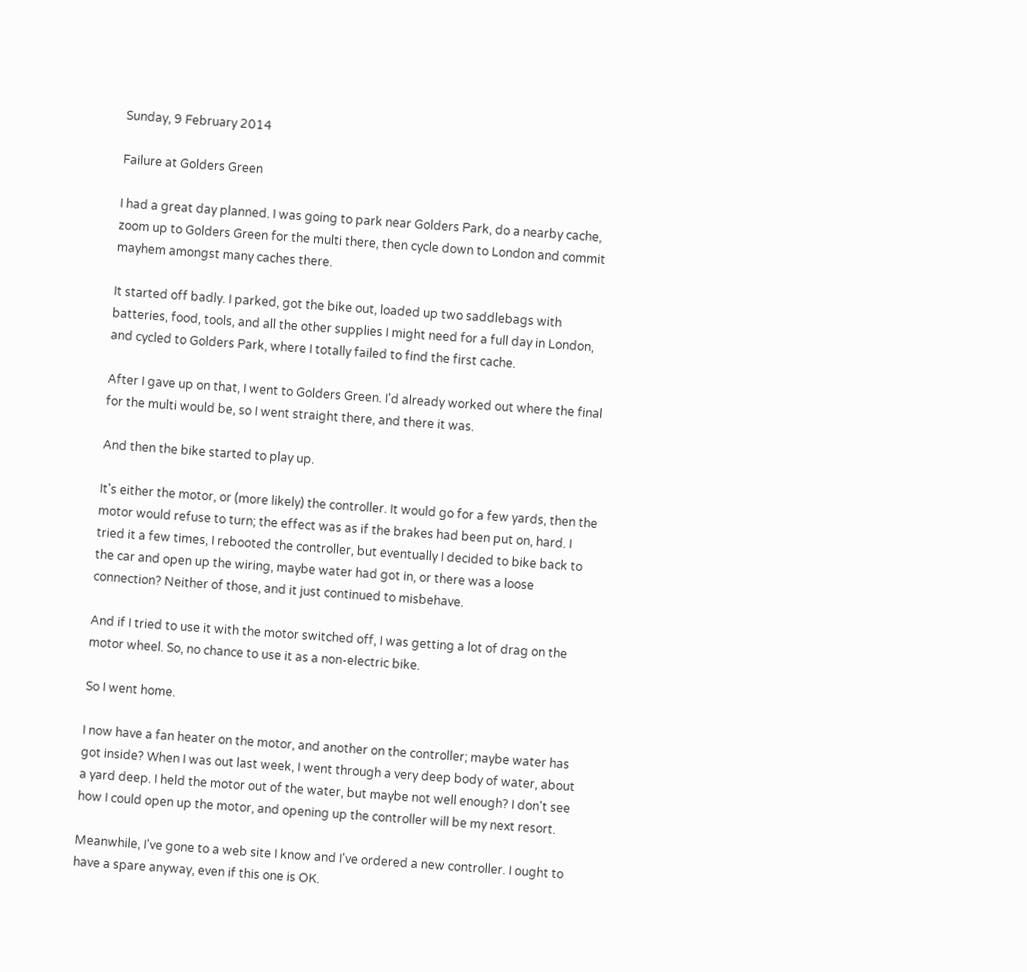Sunday, 9 February 2014

Failure at Golders Green

I had a great day planned. I was going to park near Golders Park, do a nearby cache, zoom up to Golders Green for the multi there, then cycle down to London and commit mayhem amongst many caches there.

It started off badly. I parked, got the bike out, loaded up two saddlebags with batteries, food, tools, and all the other supplies I might need for a full day in London, and cycled to Golders Park, where I totally failed to find the first cache.

After I gave up on that, I went to Golders Green. I'd already worked out where the final for the multi would be, so I went straight there, and there it was.

And then the bike started to play up.

It's either the motor, or (more likely) the controller. It would go for a few yards, then the motor would refuse to turn; the effect was as if the brakes had been put on, hard. I tried it a few times, I rebooted the controller, but eventually I decided to bike back to the car and open up the wiring, maybe water had got in, or there was a loose connection? Neither of those, and it just continued to misbehave.

And if I tried to use it with the motor switched off, I was getting a lot of drag on the motor wheel. So, no chance to use it as a non-electric bike.

So I went home.

I now have a fan heater on the motor, and another on the controller; maybe water has got inside? When I was out last week, I went through a very deep body of water, about a yard deep. I held the motor out of the water, but maybe not well enough? I don't see how I could open up the motor, and opening up the controller will be my next resort.

Meanwhile, I've gone to a web site I know and I've ordered a new controller. I ought to have a spare anyway, even if this one is OK.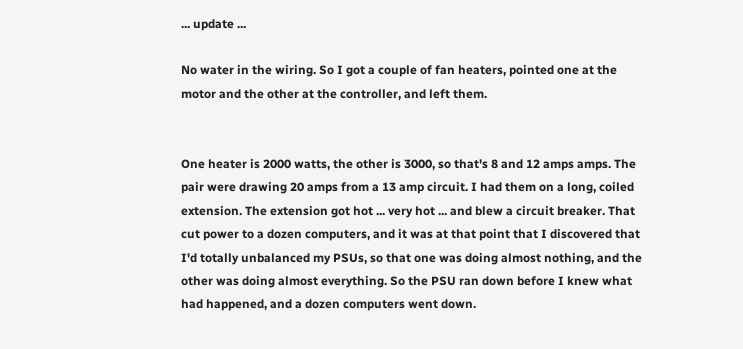... update ...

No water in the wiring. So I got a couple of fan heaters, pointed one at the motor and the other at the controller, and left them.


One heater is 2000 watts, the other is 3000, so that's 8 and 12 amps amps. The pair were drawing 20 amps from a 13 amp circuit. I had them on a long, coiled extension. The extension got hot ... very hot ... and blew a circuit breaker. That cut power to a dozen computers, and it was at that point that I discovered that I'd totally unbalanced my PSUs, so that one was doing almost nothing, and the other was doing almost everything. So the PSU ran down before I knew what had happened, and a dozen computers went down.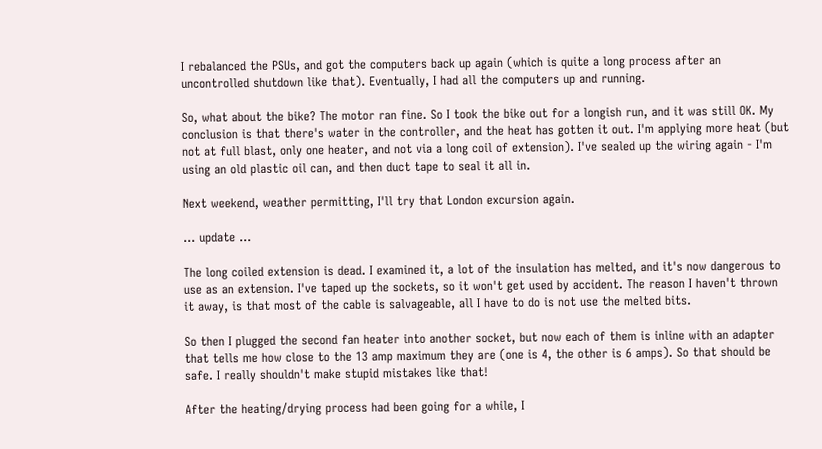I rebalanced the PSUs, and got the computers back up again (which is quite a long process after an uncontrolled shutdown like that). Eventually, I had all the computers up and running.

So, what about the bike? The motor ran fine. So I took the bike out for a longish run, and it was still OK. My conclusion is that there's water in the controller, and the heat has gotten it out. I'm applying more heat (but not at full blast, only one heater, and not via a long coil of extension). I've sealed up the wiring again - I'm using an old plastic oil can, and then duct tape to seal it all in.

Next weekend, weather permitting, I'll try that London excursion again.

... update ...

The long coiled extension is dead. I examined it, a lot of the insulation has melted, and it's now dangerous to use as an extension. I've taped up the sockets, so it won't get used by accident. The reason I haven't thrown it away, is that most of the cable is salvageable, all I have to do is not use the melted bits.

So then I plugged the second fan heater into another socket, but now each of them is inline with an adapter that tells me how close to the 13 amp maximum they are (one is 4, the other is 6 amps). So that should be safe. I really shouldn't make stupid mistakes like that!

After the heating/drying process had been going for a while, I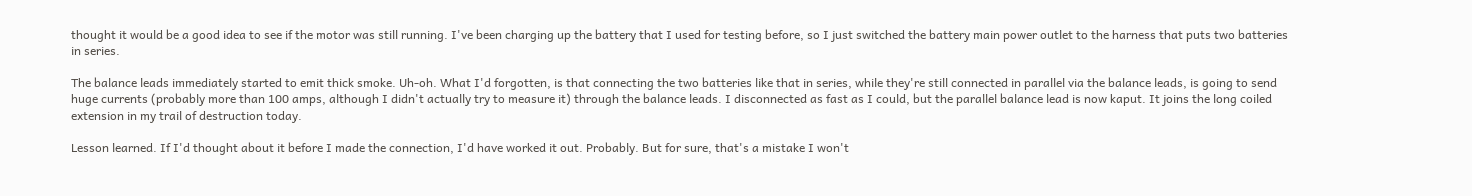thought it would be a good idea to see if the motor was still running. I've been charging up the battery that I used for testing before, so I just switched the battery main power outlet to the harness that puts two batteries in series.

The balance leads immediately started to emit thick smoke. Uh-oh. What I'd forgotten, is that connecting the two batteries like that in series, while they're still connected in parallel via the balance leads, is going to send huge currents (probably more than 100 amps, although I didn't actually try to measure it) through the balance leads. I disconnected as fast as I could, but the parallel balance lead is now kaput. It joins the long coiled extension in my trail of destruction today.

Lesson learned. If I'd thought about it before I made the connection, I'd have worked it out. Probably. But for sure, that's a mistake I won't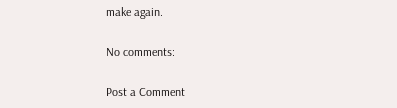make again.

No comments:

Post a Comment